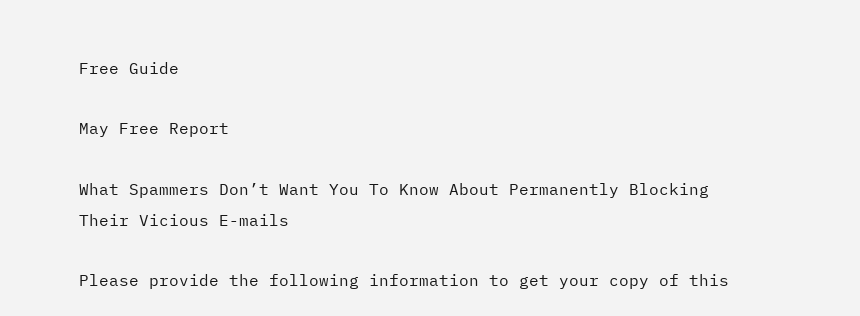Free Guide

May Free Report

What Spammers Don’t Want You To Know About Permanently Blocking Their Vicious E-mails

Please provide the following information to get your copy of this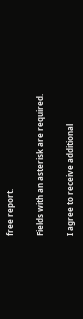free report.

Fields with an asterisk are required.

I agree to receive additional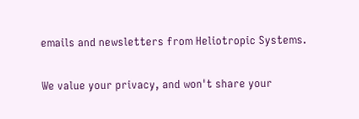emails and newsletters from Heliotropic Systems.

We value your privacy, and won't share your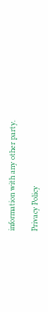information with any other party.

Privacy Policy